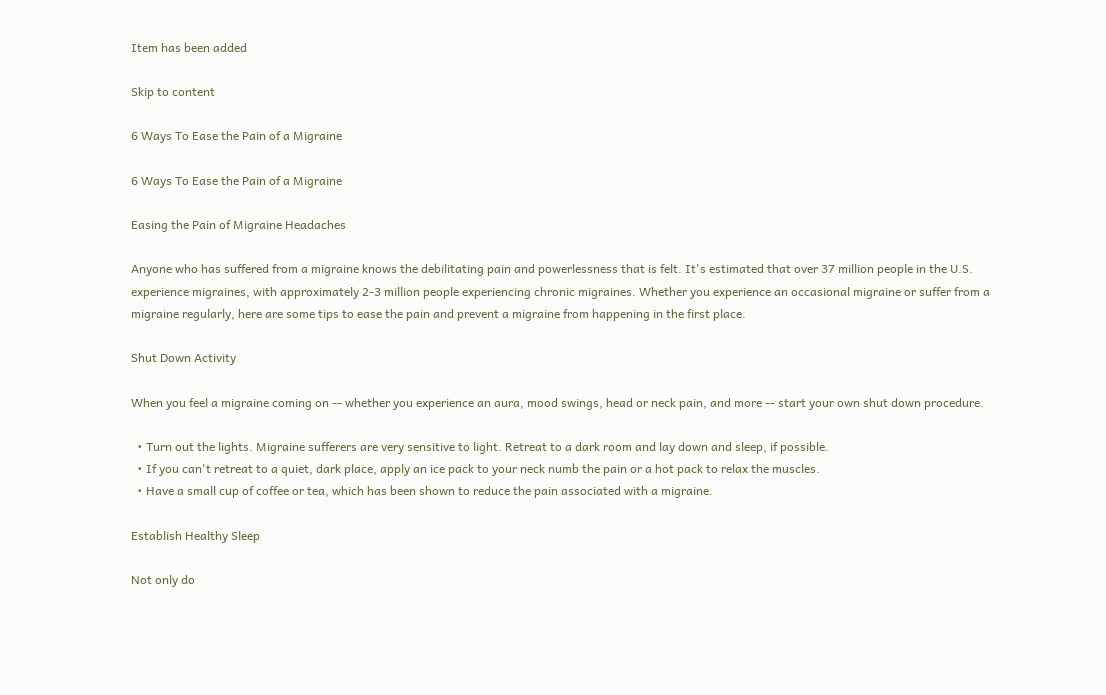Item has been added

Skip to content

6 Ways To Ease the Pain of a Migraine

6 Ways To Ease the Pain of a Migraine

Easing the Pain of Migraine Headaches

Anyone who has suffered from a migraine knows the debilitating pain and powerlessness that is felt. It's estimated that over 37 million people in the U.S. experience migraines, with approximately 2-3 million people experiencing chronic migraines. Whether you experience an occasional migraine or suffer from a migraine regularly, here are some tips to ease the pain and prevent a migraine from happening in the first place.

Shut Down Activity

When you feel a migraine coming on -- whether you experience an aura, mood swings, head or neck pain, and more -- start your own shut down procedure.

  • Turn out the lights. Migraine sufferers are very sensitive to light. Retreat to a dark room and lay down and sleep, if possible.
  • If you can't retreat to a quiet, dark place, apply an ice pack to your neck numb the pain or a hot pack to relax the muscles.
  • Have a small cup of coffee or tea, which has been shown to reduce the pain associated with a migraine.

Establish Healthy Sleep

Not only do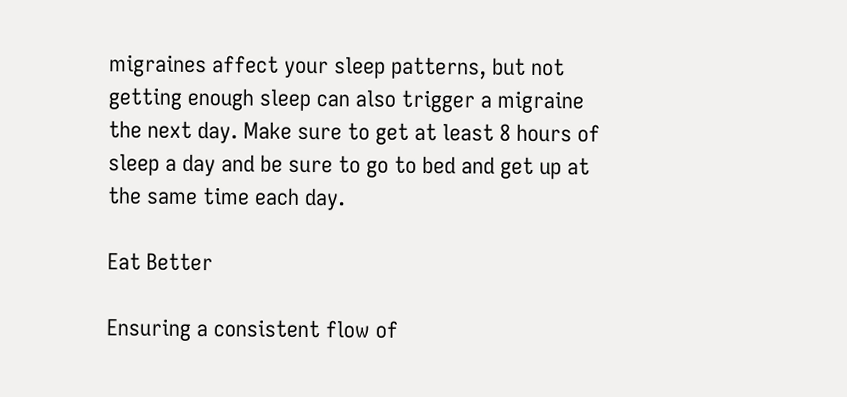migraines affect your sleep patterns, but not getting enough sleep can also trigger a migraine the next day. Make sure to get at least 8 hours of sleep a day and be sure to go to bed and get up at the same time each day.

Eat Better

Ensuring a consistent flow of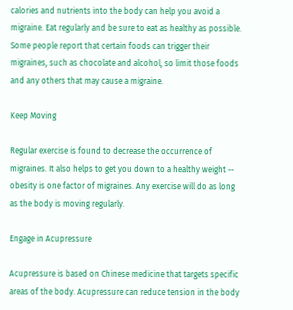calories and nutrients into the body can help you avoid a migraine. Eat regularly and be sure to eat as healthy as possible. Some people report that certain foods can trigger their migraines, such as chocolate and alcohol, so limit those foods and any others that may cause a migraine.

Keep Moving

Regular exercise is found to decrease the occurrence of migraines. It also helps to get you down to a healthy weight -- obesity is one factor of migraines. Any exercise will do as long as the body is moving regularly.

Engage in Acupressure

Acupressure is based on Chinese medicine that targets specific areas of the body. Acupressure can reduce tension in the body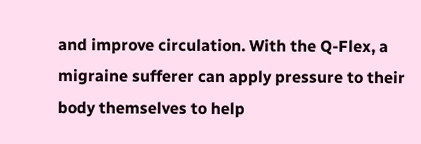and improve circulation. With the Q-Flex, a migraine sufferer can apply pressure to their body themselves to help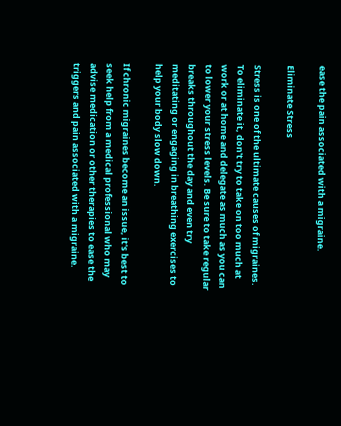ease the pain associated with a migraine.

Eliminate Stress

Stress is one of the ultimate causes of migraines. To eliminate it, don't try to take on too much at work or at home and delegate as much as you can to lower your stress levels. Be sure to take regular breaks throughout the day and even try meditating or engaging in breathing exercises to help your body slow down.

If chronic migraines become an issue, it's best to seek help from a medical professional who may advise medication or other therapies to ease the triggers and pain associated with a migraine.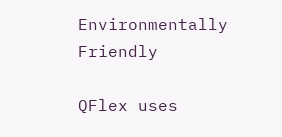Environmentally Friendly

QFlex uses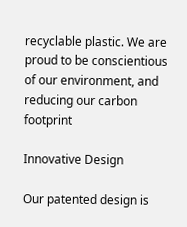recyclable plastic. We are proud to be conscientious of our environment, and reducing our carbon footprint

Innovative Design

Our patented design is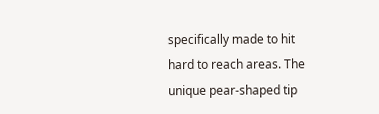specifically made to hit hard to reach areas. The unique pear-shaped tip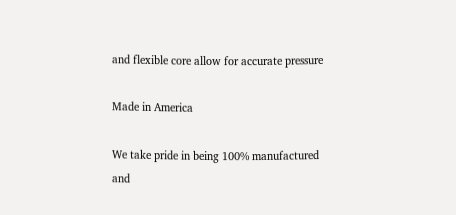and flexible core allow for accurate pressure

Made in America

We take pride in being 100% manufactured and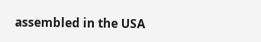assembled in the USA